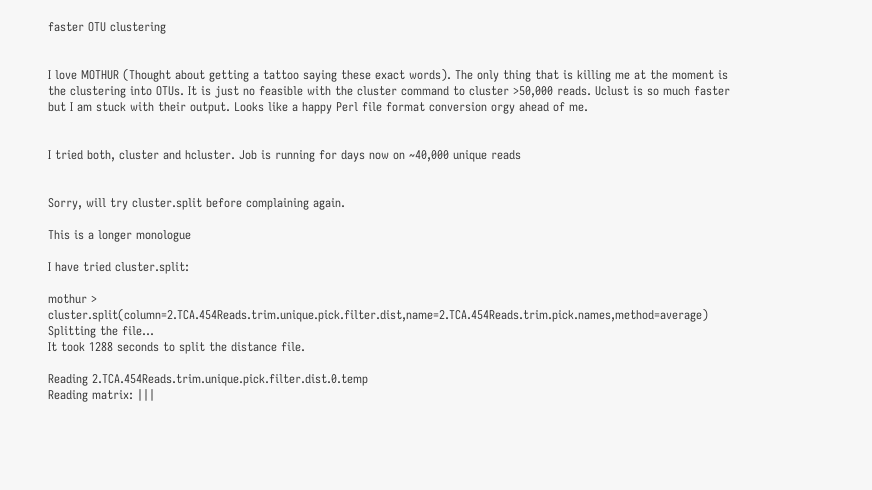faster OTU clustering


I love MOTHUR (Thought about getting a tattoo saying these exact words). The only thing that is killing me at the moment is the clustering into OTUs. It is just no feasible with the cluster command to cluster >50,000 reads. Uclust is so much faster but I am stuck with their output. Looks like a happy Perl file format conversion orgy ahead of me.


I tried both, cluster and hcluster. Job is running for days now on ~40,000 unique reads


Sorry, will try cluster.split before complaining again.

This is a longer monologue

I have tried cluster.split:

mothur > cluster.split(column=2.TCA.454Reads.trim.unique.pick.filter.dist,name=2.TCA.454Reads.trim.pick.names,method=average)
Splitting the file…
It took 1288 seconds to split the distance file.

Reading 2.TCA.454Reads.trim.unique.pick.filter.dist.0.temp
Reading matrix: |||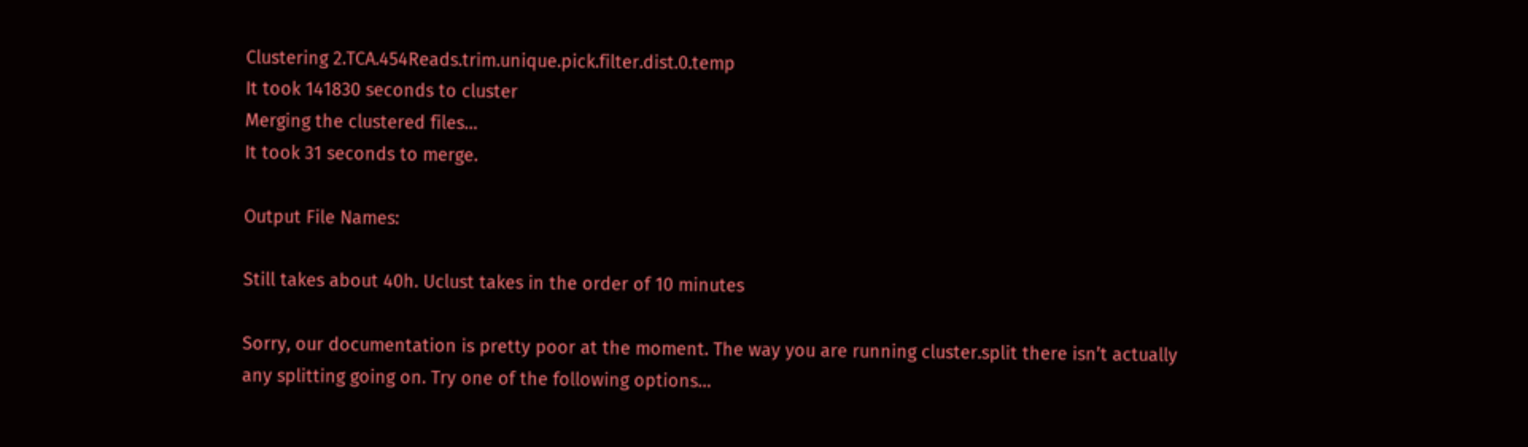Clustering 2.TCA.454Reads.trim.unique.pick.filter.dist.0.temp
It took 141830 seconds to cluster
Merging the clustered files…
It took 31 seconds to merge.

Output File Names:

Still takes about 40h. Uclust takes in the order of 10 minutes

Sorry, our documentation is pretty poor at the moment. The way you are running cluster.split there isn’t actually any splitting going on. Try one of the following options…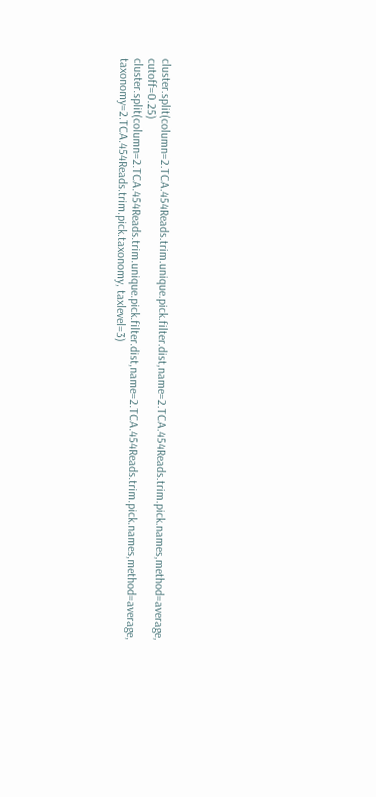cluster.split(column=2.TCA.454Reads.trim.unique.pick.filter.dist,name=2.TCA.454Reads.trim.pick.names,method=average, cutoff=0.25)
cluster.split(column=2.TCA.454Reads.trim.unique.pick.filter.dist,name=2.TCA.454Reads.trim.pick.names,method=average, taxonomy=2.TCA.454Reads.trim.pick.taxonomy, taxlevel=3)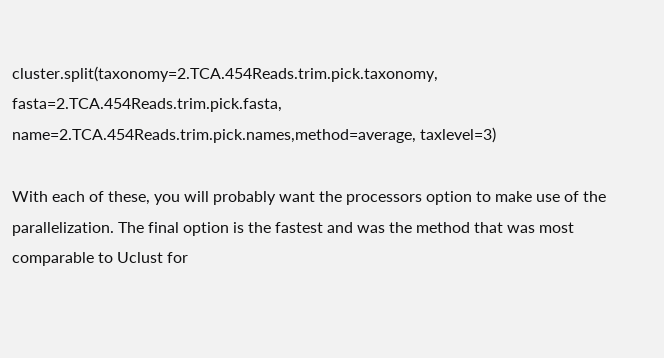cluster.split(taxonomy=2.TCA.454Reads.trim.pick.taxonomy, fasta=2.TCA.454Reads.trim.pick.fasta, name=2.TCA.454Reads.trim.pick.names,method=average, taxlevel=3)

With each of these, you will probably want the processors option to make use of the parallelization. The final option is the fastest and was the method that was most comparable to Uclust for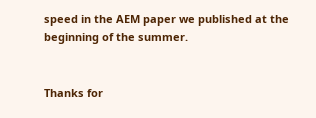speed in the AEM paper we published at the beginning of the summer.


Thanks for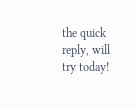the quick reply, will try today!